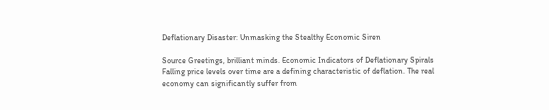Deflationary Disaster: Unmasking the Stealthy Economic Siren

Source Greetings, brilliant minds. Economic Indicators of Deflationary Spirals Falling price levels over time are a defining characteristic of deflation. The real economy can significantly suffer from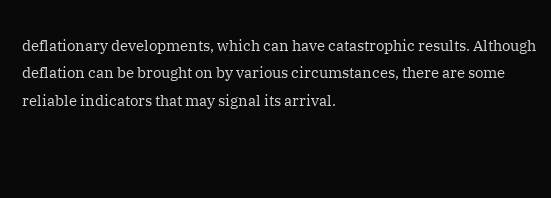deflationary developments, which can have catastrophic results. Although deflation can be brought on by various circumstances, there are some reliable indicators that may signal its arrival.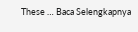These … Baca Selengkapnya